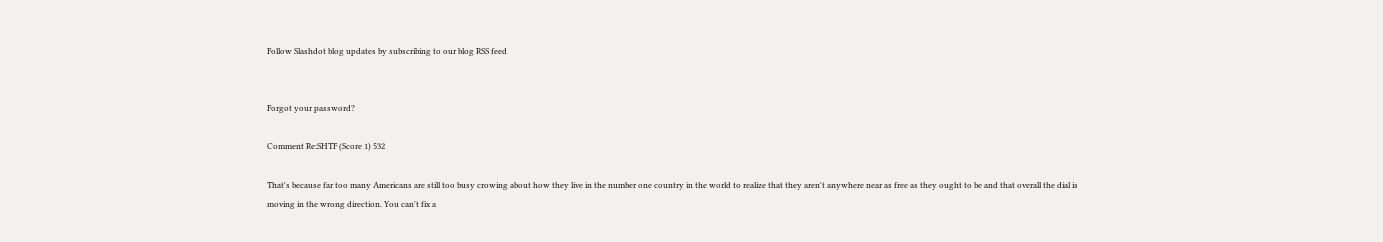Follow Slashdot blog updates by subscribing to our blog RSS feed


Forgot your password?

Comment Re:SHTF (Score 1) 532

That's because far too many Americans are still too busy crowing about how they live in the number one country in the world to realize that they aren't anywhere near as free as they ought to be and that overall the dial is moving in the wrong direction. You can't fix a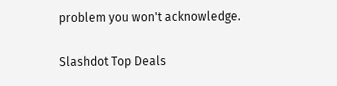problem you won't acknowledge.

Slashdot Top Deals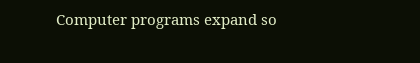Computer programs expand so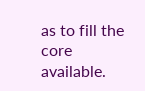as to fill the core available.